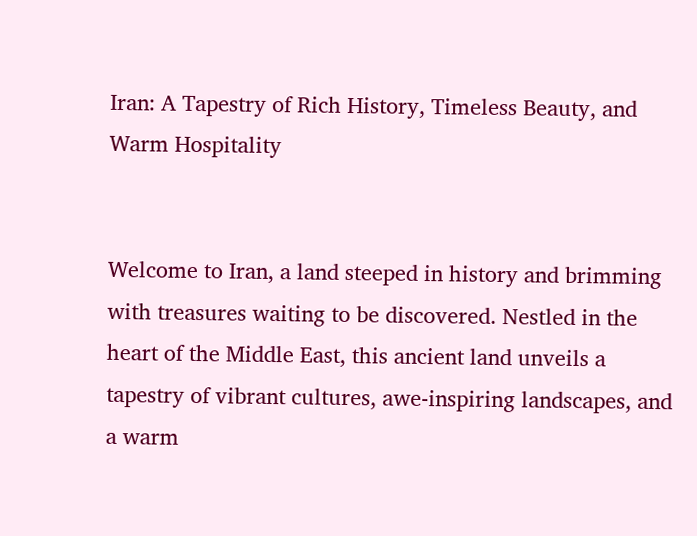Iran: A Tapestry of Rich History, Timeless Beauty, and Warm Hospitality


Welcome to Iran, a land steeped in history and brimming with treasures waiting to be discovered. Nestled in the heart of the Middle East, this ancient land unveils a tapestry of vibrant cultures, awe-inspiring landscapes, and a warm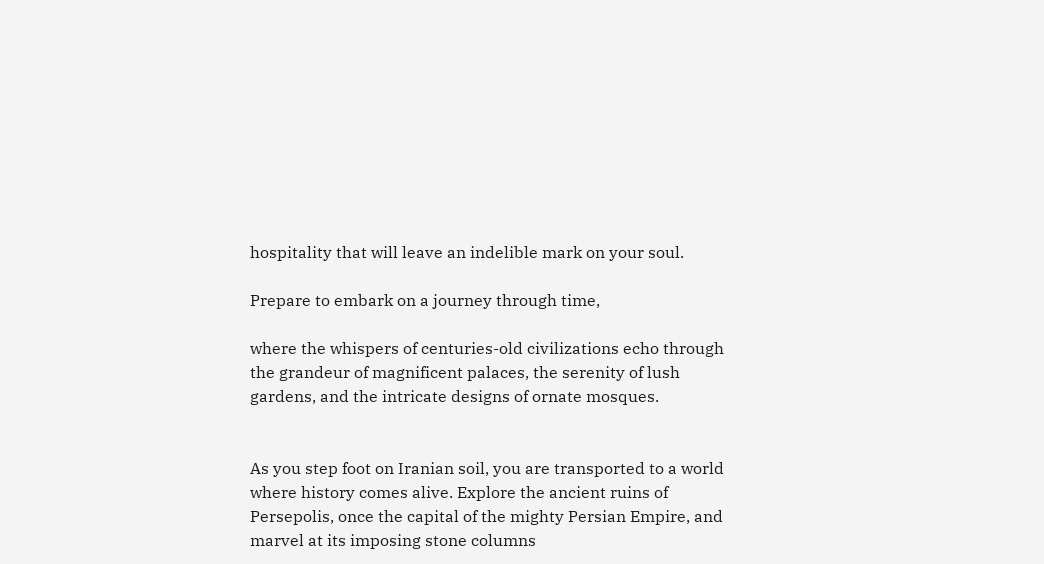hospitality that will leave an indelible mark on your soul.

Prepare to embark on a journey through time,

where the whispers of centuries-old civilizations echo through the grandeur of magnificent palaces, the serenity of lush gardens, and the intricate designs of ornate mosques.


As you step foot on Iranian soil, you are transported to a world where history comes alive. Explore the ancient ruins of Persepolis, once the capital of the mighty Persian Empire, and marvel at its imposing stone columns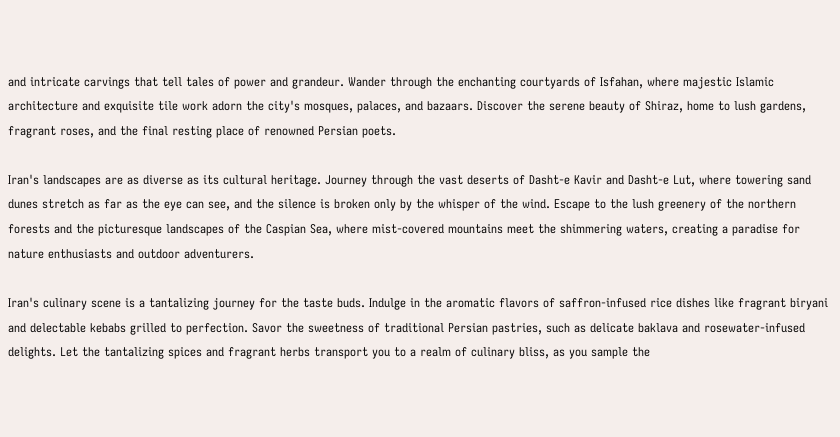and intricate carvings that tell tales of power and grandeur. Wander through the enchanting courtyards of Isfahan, where majestic Islamic architecture and exquisite tile work adorn the city's mosques, palaces, and bazaars. Discover the serene beauty of Shiraz, home to lush gardens, fragrant roses, and the final resting place of renowned Persian poets.

Iran's landscapes are as diverse as its cultural heritage. Journey through the vast deserts of Dasht-e Kavir and Dasht-e Lut, where towering sand dunes stretch as far as the eye can see, and the silence is broken only by the whisper of the wind. Escape to the lush greenery of the northern forests and the picturesque landscapes of the Caspian Sea, where mist-covered mountains meet the shimmering waters, creating a paradise for nature enthusiasts and outdoor adventurers.

Iran's culinary scene is a tantalizing journey for the taste buds. Indulge in the aromatic flavors of saffron-infused rice dishes like fragrant biryani and delectable kebabs grilled to perfection. Savor the sweetness of traditional Persian pastries, such as delicate baklava and rosewater-infused delights. Let the tantalizing spices and fragrant herbs transport you to a realm of culinary bliss, as you sample the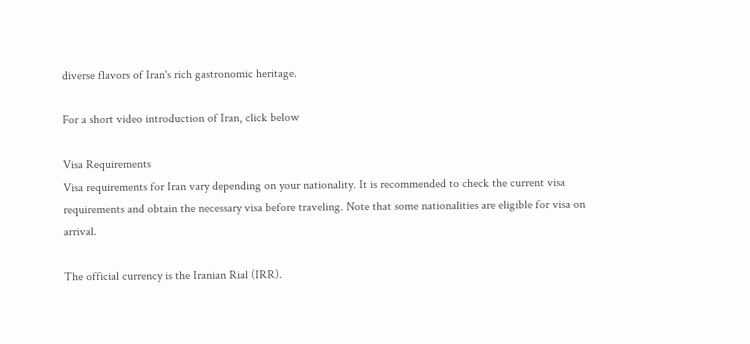diverse flavors of Iran's rich gastronomic heritage.

For a short video introduction of Iran, click below

Visa Requirements
Visa requirements for Iran vary depending on your nationality. It is recommended to check the current visa requirements and obtain the necessary visa before traveling. Note that some nationalities are eligible for visa on arrival.

The official currency is the Iranian Rial (IRR).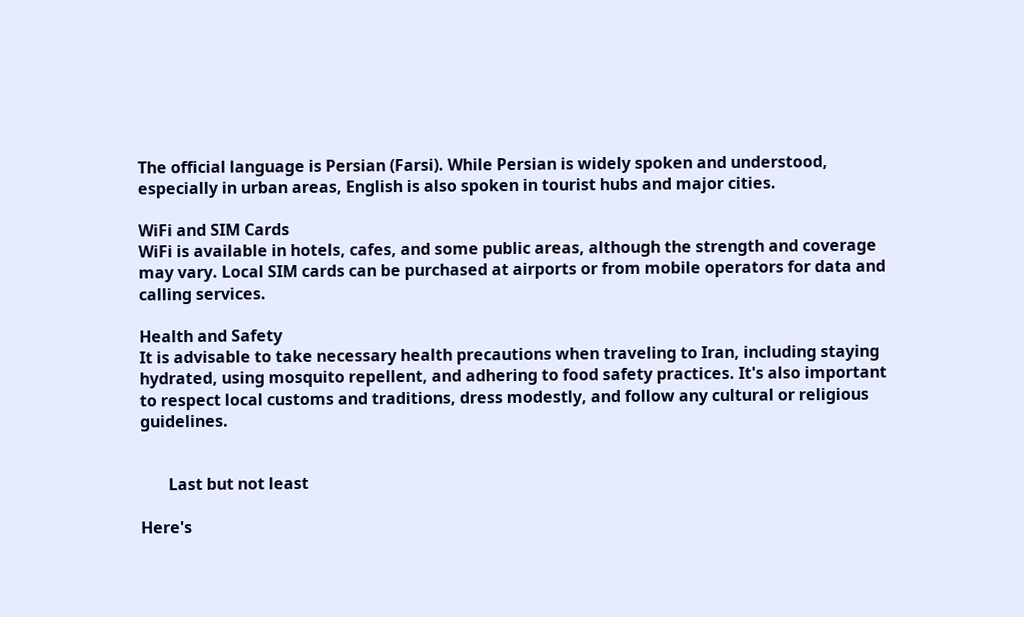The official language is Persian (Farsi). While Persian is widely spoken and understood, especially in urban areas, English is also spoken in tourist hubs and major cities.

WiFi and SIM Cards
WiFi is available in hotels, cafes, and some public areas, although the strength and coverage may vary. Local SIM cards can be purchased at airports or from mobile operators for data and calling services.

Health and Safety
It is advisable to take necessary health precautions when traveling to Iran, including staying hydrated, using mosquito repellent, and adhering to food safety practices. It's also important to respect local customs and traditions, dress modestly, and follow any cultural or religious guidelines.


       Last but not least

Here's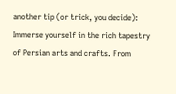another tip (or trick, you decide): Immerse yourself in the rich tapestry of Persian arts and crafts. From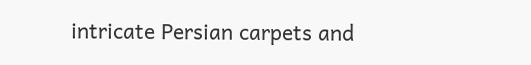intricate Persian carpets and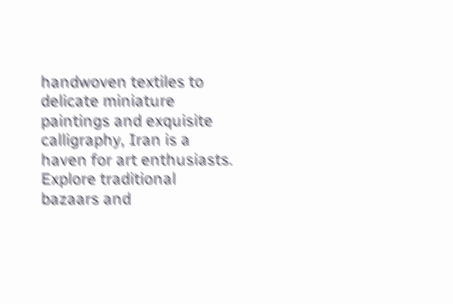handwoven textiles to delicate miniature paintings and exquisite calligraphy, Iran is a haven for art enthusiasts. Explore traditional bazaars and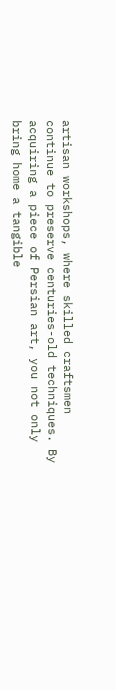artisan workshops, where skilled craftsmen continue to preserve centuries-old techniques. By acquiring a piece of Persian art, you not only bring home a tangible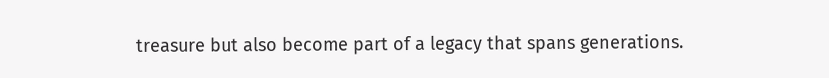treasure but also become part of a legacy that spans generations.